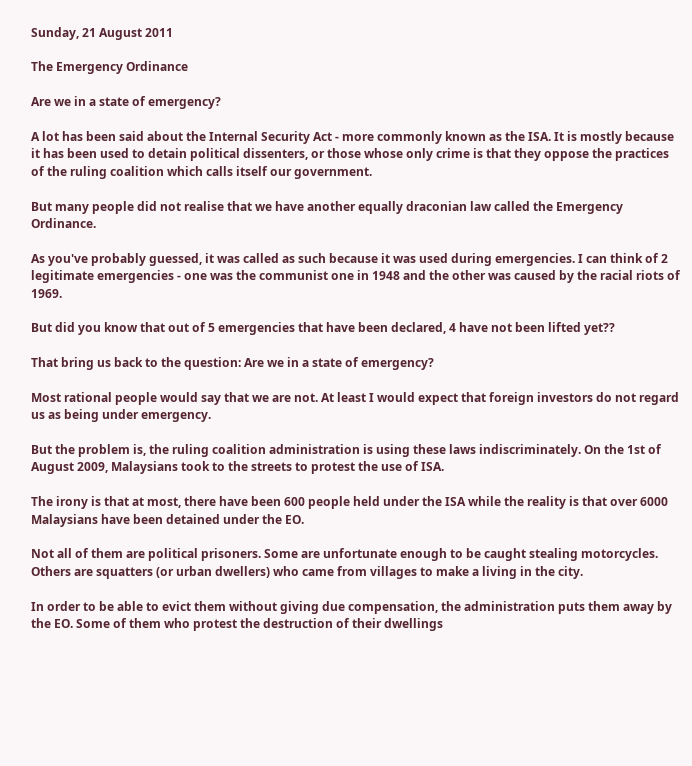Sunday, 21 August 2011

The Emergency Ordinance

Are we in a state of emergency?

A lot has been said about the Internal Security Act - more commonly known as the ISA. It is mostly because it has been used to detain political dissenters, or those whose only crime is that they oppose the practices of the ruling coalition which calls itself our government.

But many people did not realise that we have another equally draconian law called the Emergency Ordinance.

As you've probably guessed, it was called as such because it was used during emergencies. I can think of 2 legitimate emergencies - one was the communist one in 1948 and the other was caused by the racial riots of 1969.

But did you know that out of 5 emergencies that have been declared, 4 have not been lifted yet??

That bring us back to the question: Are we in a state of emergency?

Most rational people would say that we are not. At least I would expect that foreign investors do not regard us as being under emergency.

But the problem is, the ruling coalition administration is using these laws indiscriminately. On the 1st of August 2009, Malaysians took to the streets to protest the use of ISA.

The irony is that at most, there have been 600 people held under the ISA while the reality is that over 6000 Malaysians have been detained under the EO.

Not all of them are political prisoners. Some are unfortunate enough to be caught stealing motorcycles. Others are squatters (or urban dwellers) who came from villages to make a living in the city.

In order to be able to evict them without giving due compensation, the administration puts them away by the EO. Some of them who protest the destruction of their dwellings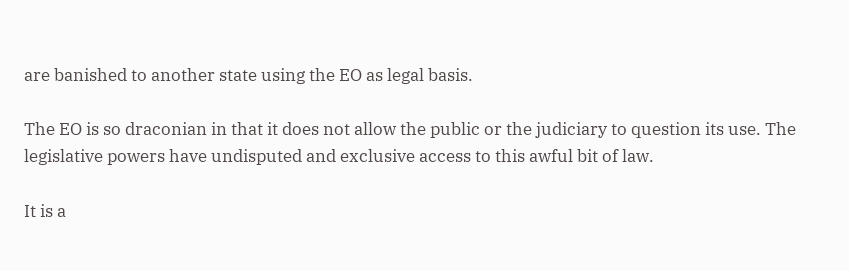are banished to another state using the EO as legal basis.

The EO is so draconian in that it does not allow the public or the judiciary to question its use. The legislative powers have undisputed and exclusive access to this awful bit of law.

It is a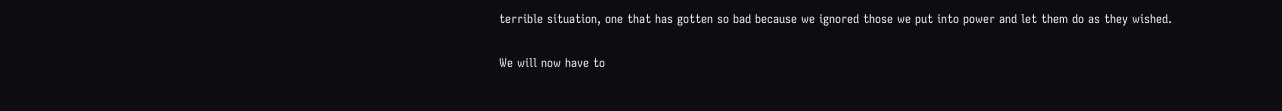terrible situation, one that has gotten so bad because we ignored those we put into power and let them do as they wished.

We will now have to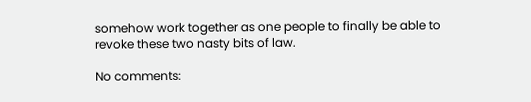somehow work together as one people to finally be able to revoke these two nasty bits of law.

No comments: